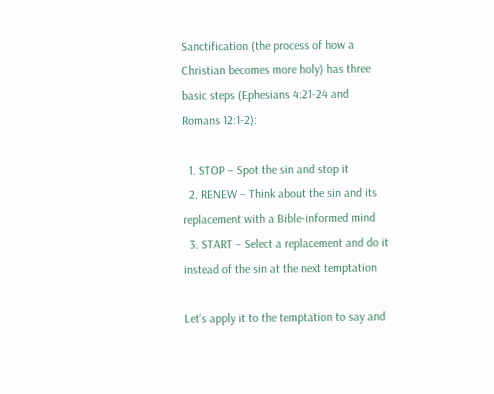Sanctification (the process of how a Christian becomes more holy) has three basic steps (Ephesians 4:21-24 and Romans 12:1-2):

  1. STOP – Spot the sin and stop it
  2. RENEW – Think about the sin and its replacement with a Bible-informed mind
  3. START – Select a replacement and do it instead of the sin at the next temptation

Let’s apply it to the temptation to say and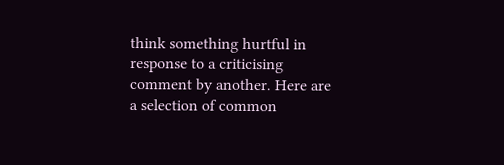think something hurtful in response to a criticising comment by another. Here are a selection of common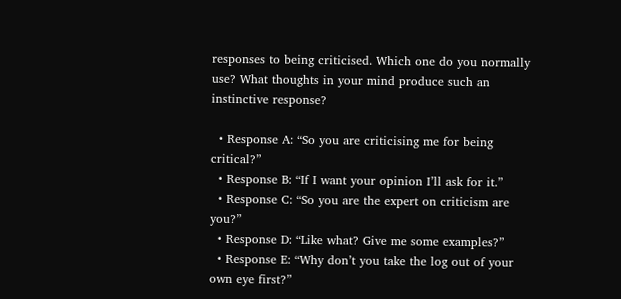responses to being criticised. Which one do you normally use? What thoughts in your mind produce such an instinctive response?

  • Response A: “So you are criticising me for being critical?”
  • Response B: “If I want your opinion I’ll ask for it.”
  • Response C: “So you are the expert on criticism are you?”
  • Response D: “Like what? Give me some examples?”
  • Response E: “Why don’t you take the log out of your own eye first?”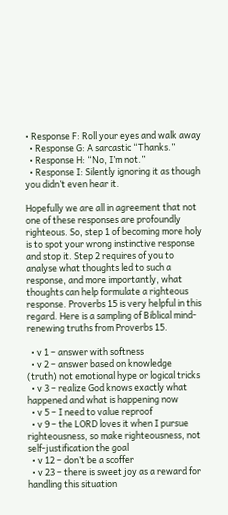• Response F: Roll your eyes and walk away
  • Response G: A sarcastic “Thanks.”
  • Response H: “No, I’m not.”
  • Response I: Silently ignoring it as though you didn’t even hear it.

Hopefully we are all in agreement that not one of these responses are profoundly righteous. So, step 1 of becoming more holy is to spot your wrong instinctive response and stop it. Step 2 requires of you to analyse what thoughts led to such a response, and more importantly, what thoughts can help formulate a righteous response. Proverbs 15 is very helpful in this regard. Here is a sampling of Biblical mind-renewing truths from Proverbs 15.

  • v 1 – answer with softness
  • v 2 – answer based on knowledge (truth) not emotional hype or logical tricks
  • v 3 – realize God knows exactly what happened and what is happening now
  • v 5 – I need to value reproof
  • v 9 – the LORD loves it when I pursue righteousness, so make righteousness, not self-justification the goal
  • v 12 – don’t be a scoffer
  • v 23 – there is sweet joy as a reward for handling this situation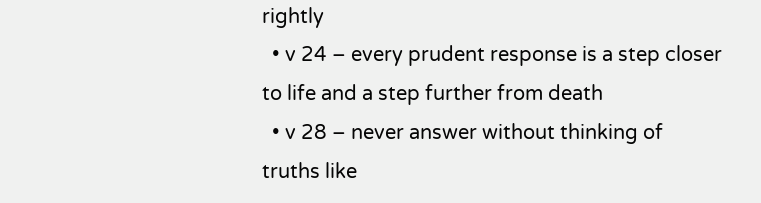rightly
  • v 24 – every prudent response is a step closer to life and a step further from death
  • v 28 – never answer without thinking of truths like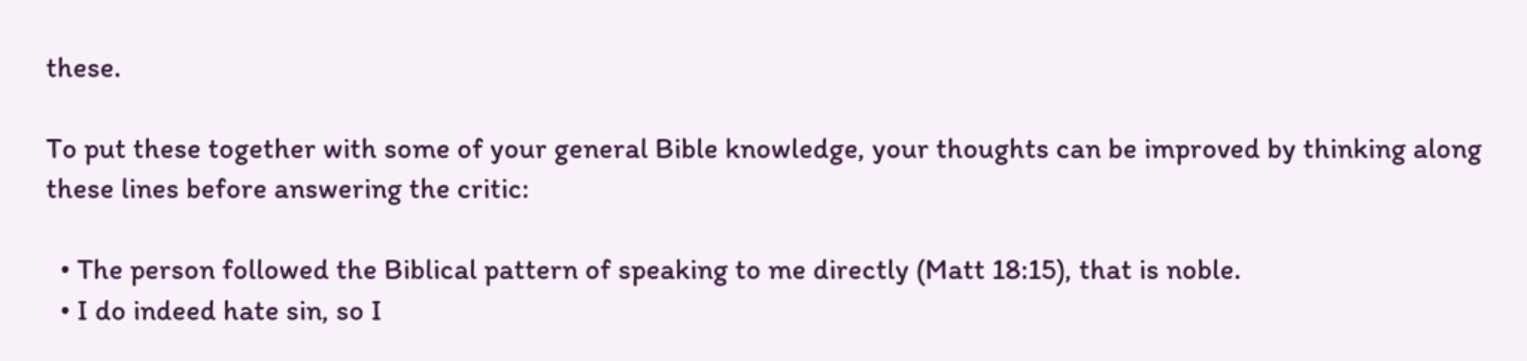these.

To put these together with some of your general Bible knowledge, your thoughts can be improved by thinking along these lines before answering the critic:

  • The person followed the Biblical pattern of speaking to me directly (Matt 18:15), that is noble.
  • I do indeed hate sin, so I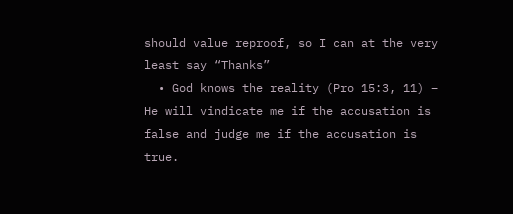should value reproof, so I can at the very least say “Thanks”
  • God knows the reality (Pro 15:3, 11) – He will vindicate me if the accusation is false and judge me if the accusation is true.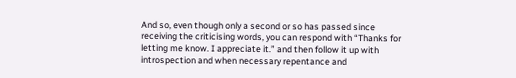And so, even though only a second or so has passed since receiving the criticising words, you can respond with “Thanks for letting me know. I appreciate it.” and then follow it up with introspection and when necessary repentance and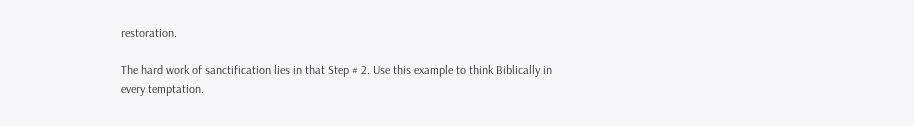restoration.

The hard work of sanctification lies in that Step # 2. Use this example to think Biblically in every temptation.